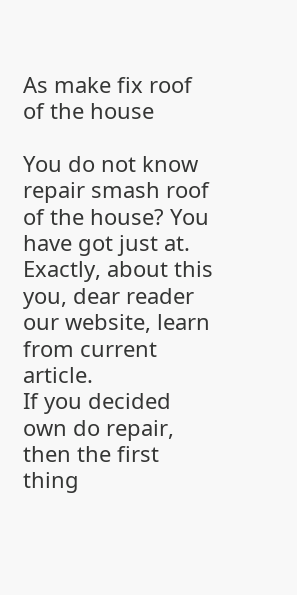As make fix roof of the house

You do not know repair smash roof of the house? You have got just at. Exactly, about this you, dear reader our website, learn from current article.
If you decided own do repair, then the first thing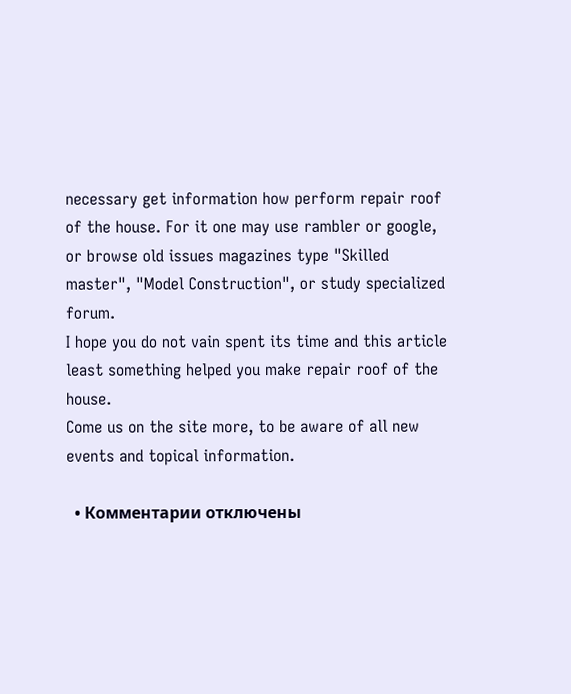necessary get information how perform repair roof of the house. For it one may use rambler or google, or browse old issues magazines type "Skilled master", "Model Construction", or study specialized forum.
I hope you do not vain spent its time and this article least something helped you make repair roof of the house.
Come us on the site more, to be aware of all new events and topical information.

  • Комментарии отключены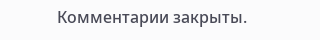Комментарии закрыты.